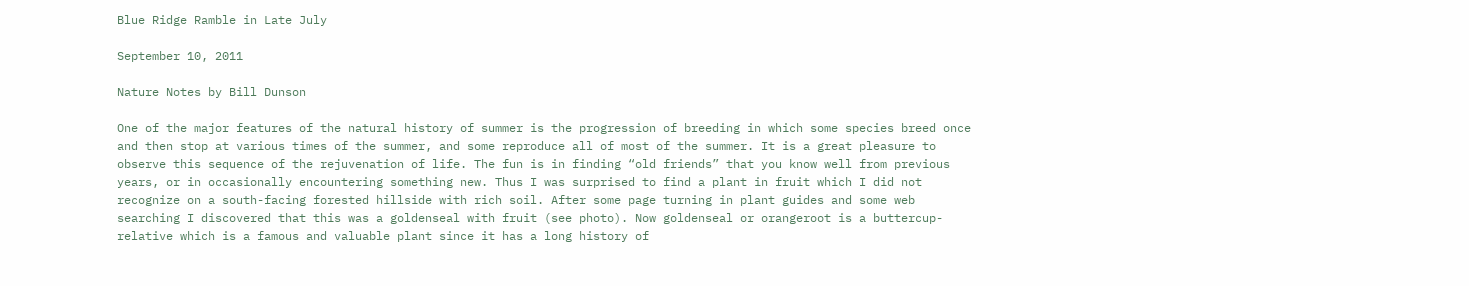Blue Ridge Ramble in Late July

September 10, 2011

Nature Notes by Bill Dunson

One of the major features of the natural history of summer is the progression of breeding in which some species breed once and then stop at various times of the summer, and some reproduce all of most of the summer. It is a great pleasure to observe this sequence of the rejuvenation of life. The fun is in finding “old friends” that you know well from previous years, or in occasionally encountering something new. Thus I was surprised to find a plant in fruit which I did not recognize on a south-facing forested hillside with rich soil. After some page turning in plant guides and some web searching I discovered that this was a goldenseal with fruit (see photo). Now goldenseal or orangeroot is a buttercup-relative which is a famous and valuable plant since it has a long history of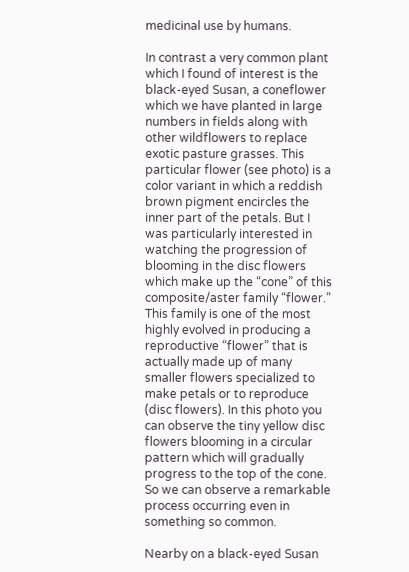medicinal use by humans.

In contrast a very common plant which I found of interest is the black-eyed Susan, a coneflower which we have planted in large numbers in fields along with other wildflowers to replace exotic pasture grasses. This particular flower (see photo) is a color variant in which a reddish brown pigment encircles the inner part of the petals. But I was particularly interested in watching the progression of blooming in the disc flowers which make up the “cone” of this composite/aster family “flower.” This family is one of the most highly evolved in producing a reproductive “flower” that is actually made up of many smaller flowers specialized to make petals or to reproduce (disc flowers). In this photo you can observe the tiny yellow disc flowers blooming in a circular pattern which will gradually progress to the top of the cone. So we can observe a remarkable process occurring even in something so common.

Nearby on a black-eyed Susan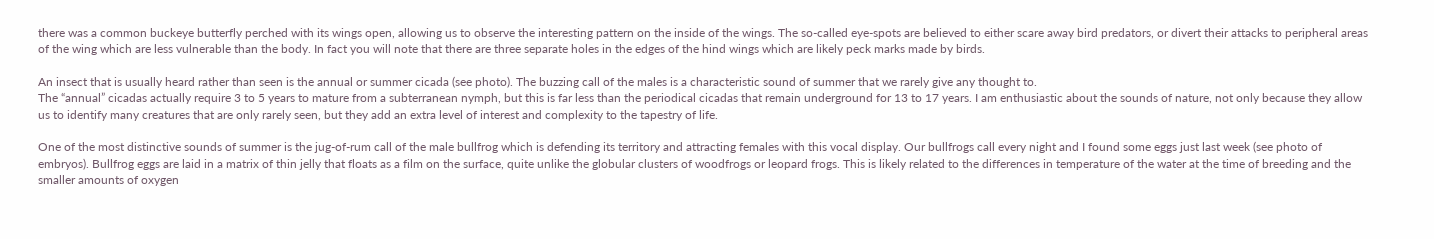there was a common buckeye butterfly perched with its wings open, allowing us to observe the interesting pattern on the inside of the wings. The so-called eye-spots are believed to either scare away bird predators, or divert their attacks to peripheral areas of the wing which are less vulnerable than the body. In fact you will note that there are three separate holes in the edges of the hind wings which are likely peck marks made by birds.

An insect that is usually heard rather than seen is the annual or summer cicada (see photo). The buzzing call of the males is a characteristic sound of summer that we rarely give any thought to.
The “annual” cicadas actually require 3 to 5 years to mature from a subterranean nymph, but this is far less than the periodical cicadas that remain underground for 13 to 17 years. I am enthusiastic about the sounds of nature, not only because they allow us to identify many creatures that are only rarely seen, but they add an extra level of interest and complexity to the tapestry of life.

One of the most distinctive sounds of summer is the jug-of-rum call of the male bullfrog which is defending its territory and attracting females with this vocal display. Our bullfrogs call every night and I found some eggs just last week (see photo of embryos). Bullfrog eggs are laid in a matrix of thin jelly that floats as a film on the surface, quite unlike the globular clusters of woodfrogs or leopard frogs. This is likely related to the differences in temperature of the water at the time of breeding and the smaller amounts of oxygen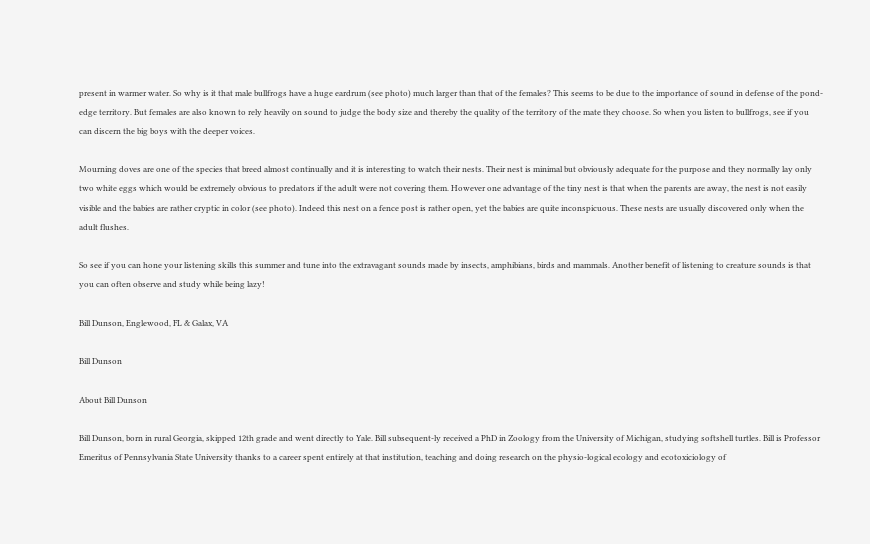present in warmer water. So why is it that male bullfrogs have a huge eardrum (see photo) much larger than that of the females? This seems to be due to the importance of sound in defense of the pond-edge territory. But females are also known to rely heavily on sound to judge the body size and thereby the quality of the territory of the mate they choose. So when you listen to bullfrogs, see if you can discern the big boys with the deeper voices.

Mourning doves are one of the species that breed almost continually and it is interesting to watch their nests. Their nest is minimal but obviously adequate for the purpose and they normally lay only two white eggs which would be extremely obvious to predators if the adult were not covering them. However one advantage of the tiny nest is that when the parents are away, the nest is not easily visible and the babies are rather cryptic in color (see photo). Indeed this nest on a fence post is rather open, yet the babies are quite inconspicuous. These nests are usually discovered only when the adult flushes.

So see if you can hone your listening skills this summer and tune into the extravagant sounds made by insects, amphibians, birds and mammals. Another benefit of listening to creature sounds is that you can often observe and study while being lazy!

Bill Dunson, Englewood, FL & Galax, VA

Bill Dunson

About Bill Dunson

Bill Dunson, born in rural Georgia, skipped 12th grade and went directly to Yale. Bill subsequent-ly received a PhD in Zoology from the University of Michigan, studying softshell turtles. Bill is Professor Emeritus of Pennsylvania State University thanks to a career spent entirely at that institution, teaching and doing research on the physio-logical ecology and ecotoxiciology of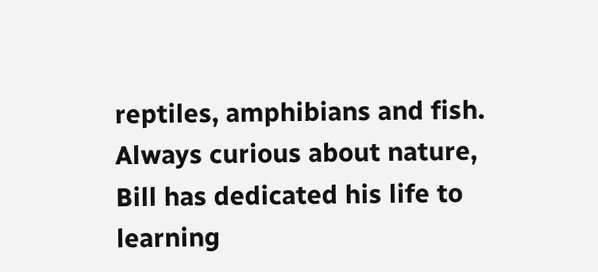reptiles, amphibians and fish. Always curious about nature, Bill has dedicated his life to learning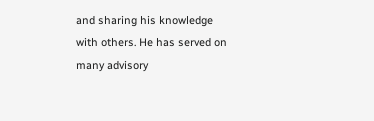and sharing his knowledge with others. He has served on many advisory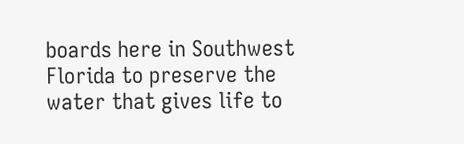boards here in Southwest Florida to preserve the water that gives life to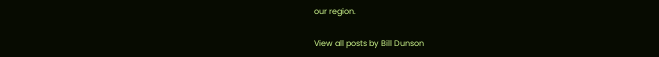our region.

View all posts by Bill Dunson